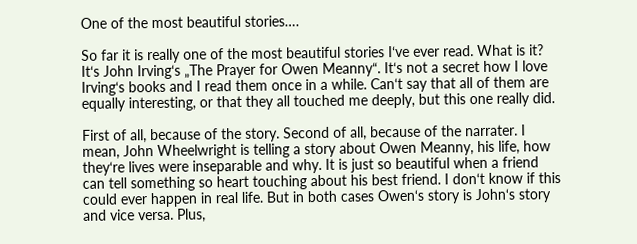One of the most beautiful stories….

So far it is really one of the most beautiful stories I‘ve ever read. What is it? It‘s John Irving‘s „The Prayer for Owen Meanny“. It‘s not a secret how I love Irving‘s books and I read them once in a while. Can‘t say that all of them are equally interesting, or that they all touched me deeply, but this one really did.

First of all, because of the story. Second of all, because of the narrater. I mean, John Wheelwright is telling a story about Owen Meanny, his life, how they‘re lives were inseparable and why. It is just so beautiful when a friend can tell something so heart touching about his best friend. I don‘t know if this could ever happen in real life. But in both cases Owen‘s story is John‘s story and vice versa. Plus,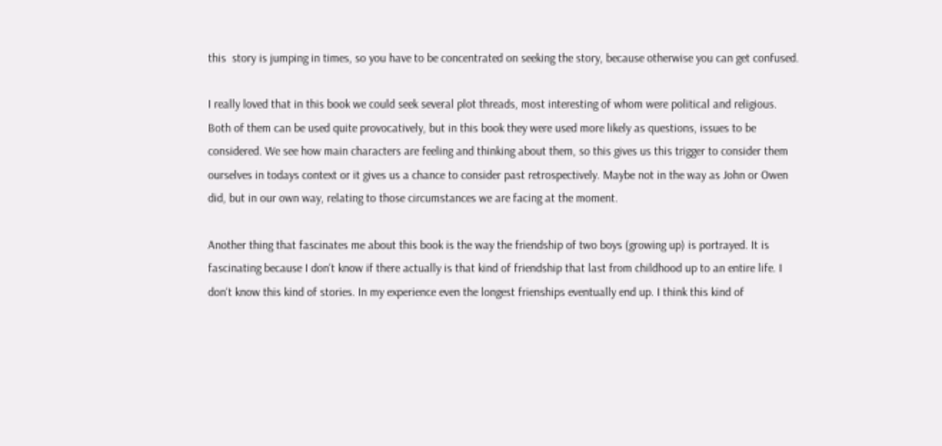this  story is jumping in times, so you have to be concentrated on seeking the story, because otherwise you can get confused.

I really loved that in this book we could seek several plot threads, most interesting of whom were political and religious. Both of them can be used quite provocatively, but in this book they were used more likely as questions, issues to be considered. We see how main characters are feeling and thinking about them, so this gives us this trigger to consider them ourselves in todays context or it gives us a chance to consider past retrospectively. Maybe not in the way as John or Owen did, but in our own way, relating to those circumstances we are facing at the moment.

Another thing that fascinates me about this book is the way the friendship of two boys (growing up) is portrayed. It is fascinating because I don‘t know if there actually is that kind of friendship that last from childhood up to an entire life. I don‘t know this kind of stories. In my experience even the longest frienships eventually end up. I think this kind of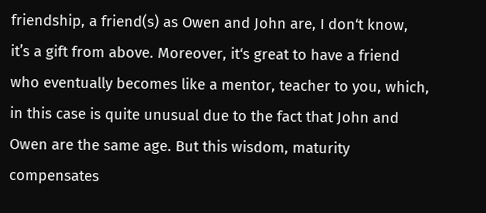friendship, a friend(s) as Owen and John are, I don‘t know, it’s a gift from above. Moreover, it‘s great to have a friend who eventually becomes like a mentor, teacher to you, which, in this case is quite unusual due to the fact that John and Owen are the same age. But this wisdom, maturity compensates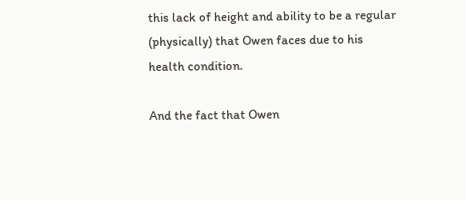this lack of height and ability to be a regular (physically) that Owen faces due to his health condition.

And the fact that Owen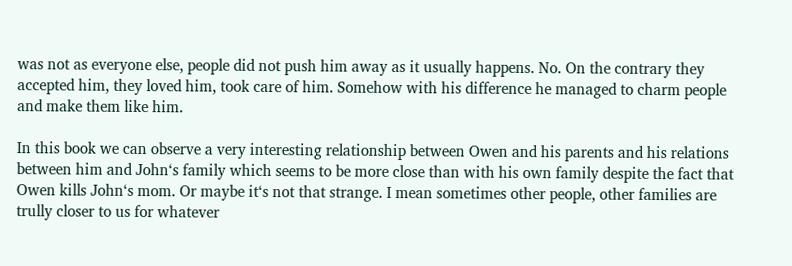was not as everyone else, people did not push him away as it usually happens. No. On the contrary they accepted him, they loved him, took care of him. Somehow with his difference he managed to charm people and make them like him.

In this book we can observe a very interesting relationship between Owen and his parents and his relations between him and John‘s family which seems to be more close than with his own family despite the fact that Owen kills John‘s mom. Or maybe it‘s not that strange. I mean sometimes other people, other families are trully closer to us for whatever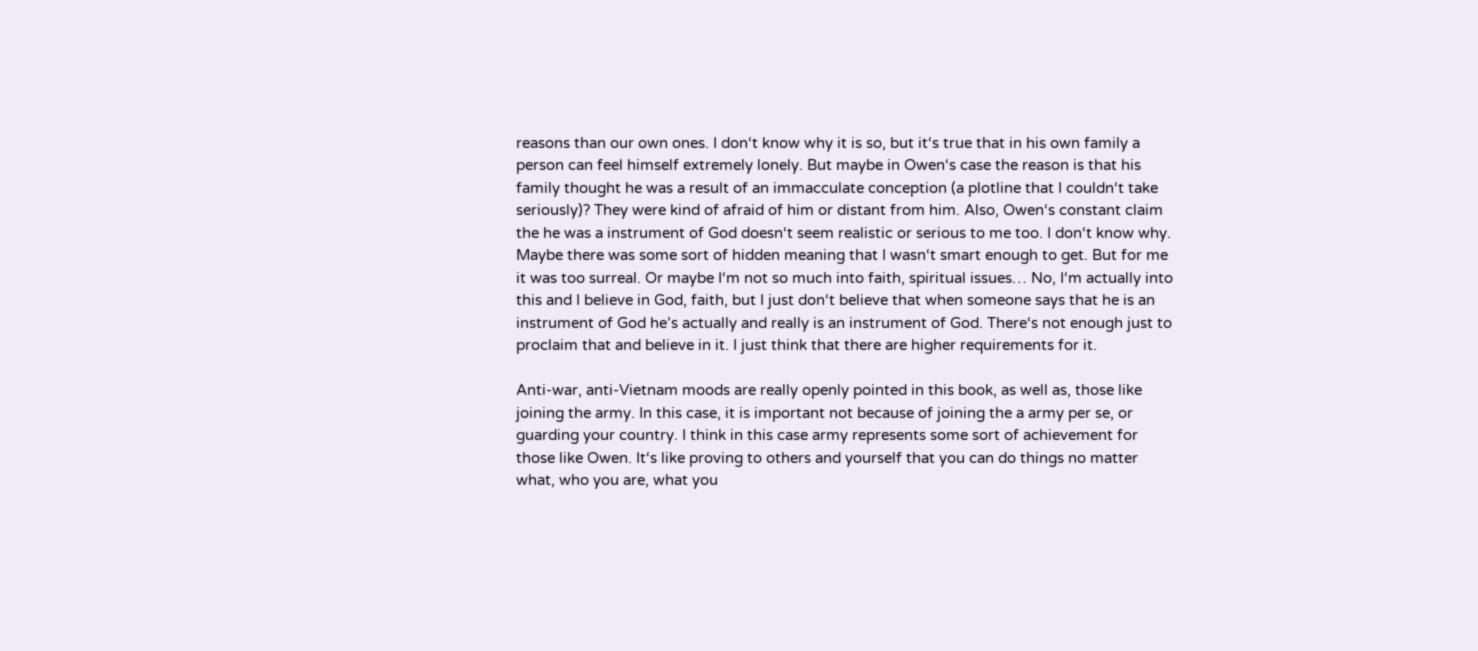reasons than our own ones. I don‘t know why it is so, but it‘s true that in his own family a person can feel himself extremely lonely. But maybe in Owen‘s case the reason is that his family thought he was a result of an immacculate conception (a plotline that I couldn‘t take seriously)? They were kind of afraid of him or distant from him. Also, Owen‘s constant claim the he was a instrument of God doesn‘t seem realistic or serious to me too. I don‘t know why. Maybe there was some sort of hidden meaning that I wasn‘t smart enough to get. But for me it was too surreal. Or maybe I‘m not so much into faith, spiritual issues… No, I‘m actually into this and I believe in God, faith, but I just don‘t believe that when someone says that he is an instrument of God he’s actually and really is an instrument of God. There‘s not enough just to proclaim that and believe in it. I just think that there are higher requirements for it.

Anti-war, anti-Vietnam moods are really openly pointed in this book, as well as, those like joining the army. In this case, it is important not because of joining the a army per se, or guarding your country. I think in this case army represents some sort of achievement for those like Owen. It‘s like proving to others and yourself that you can do things no matter what, who you are, what you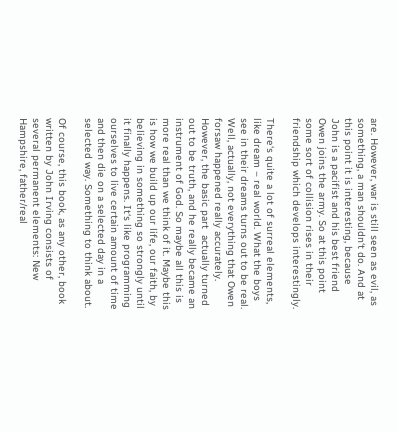are. However, war is still seen as evil, as something, a man shouldn‘t do. And at this point it is interesting, because John is a pacifist and his best friend Owen joins the army. So at this point some sort of collision rises in their friendship which develops interestingly.

There‘s quite a lot of surreal elements, like dream – real world. What the boys see in their dreams turns out to be real. Well, actually, not everything that Owen forsaw happened really accurately. However, the basic part  actually turned out to be truth, and he really became an instrument of God. So maybe all this is more real than we think of it. Maybe this is how we build up our life, our faith, by believing in something so strongly until it finally happens. It‘s like programming ourselves to live certain amount of time and then die on a selected day in a selected way. Something to think about.

Of course, this book, as any other, book written by John Irving consists of several permanent elements: New Hampshire, father/real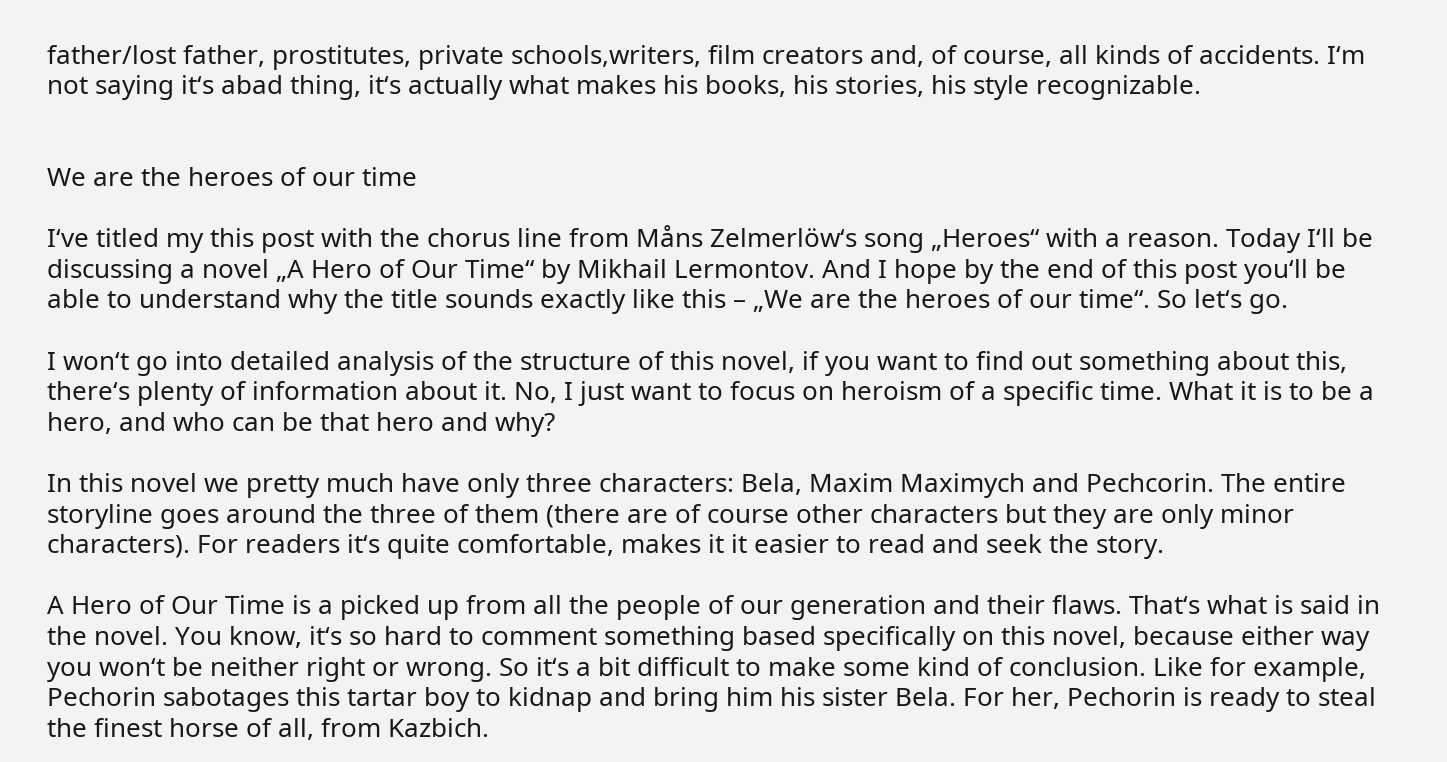father/lost father, prostitutes, private schools,writers, film creators and, of course, all kinds of accidents. I‘m not saying it‘s abad thing, it‘s actually what makes his books, his stories, his style recognizable.


We are the heroes of our time

I‘ve titled my this post with the chorus line from Måns Zelmerlöw‘s song „Heroes“ with a reason. Today I‘ll be discussing a novel „A Hero of Our Time“ by Mikhail Lermontov. And I hope by the end of this post you‘ll be able to understand why the title sounds exactly like this – „We are the heroes of our time“. So let‘s go.

I won‘t go into detailed analysis of the structure of this novel, if you want to find out something about this, there‘s plenty of information about it. No, I just want to focus on heroism of a specific time. What it is to be a hero, and who can be that hero and why?

In this novel we pretty much have only three characters: Bela, Maxim Maximych and Pechcorin. The entire storyline goes around the three of them (there are of course other characters but they are only minor characters). For readers it‘s quite comfortable, makes it it easier to read and seek the story.

A Hero of Our Time is a picked up from all the people of our generation and their flaws. That‘s what is said in the novel. You know, it‘s so hard to comment something based specifically on this novel, because either way you won‘t be neither right or wrong. So it‘s a bit difficult to make some kind of conclusion. Like for example, Pechorin sabotages this tartar boy to kidnap and bring him his sister Bela. For her, Pechorin is ready to steal the finest horse of all, from Kazbich.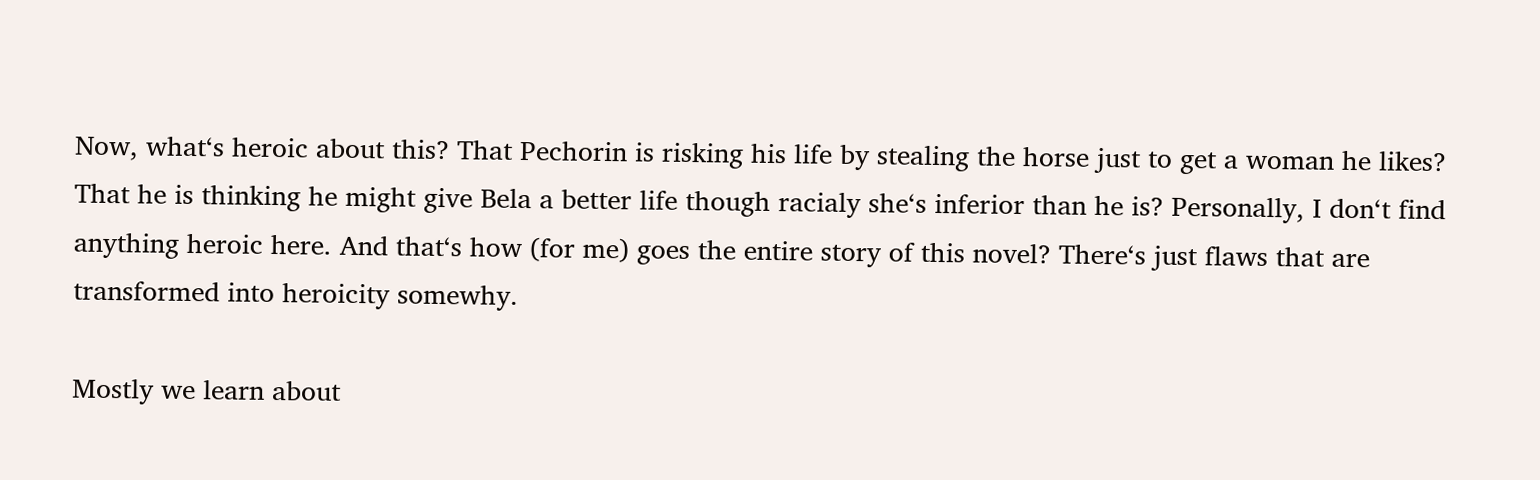Now, what‘s heroic about this? That Pechorin is risking his life by stealing the horse just to get a woman he likes? That he is thinking he might give Bela a better life though racialy she‘s inferior than he is? Personally, I don‘t find anything heroic here. And that‘s how (for me) goes the entire story of this novel? There‘s just flaws that are transformed into heroicity somewhy.

Mostly we learn about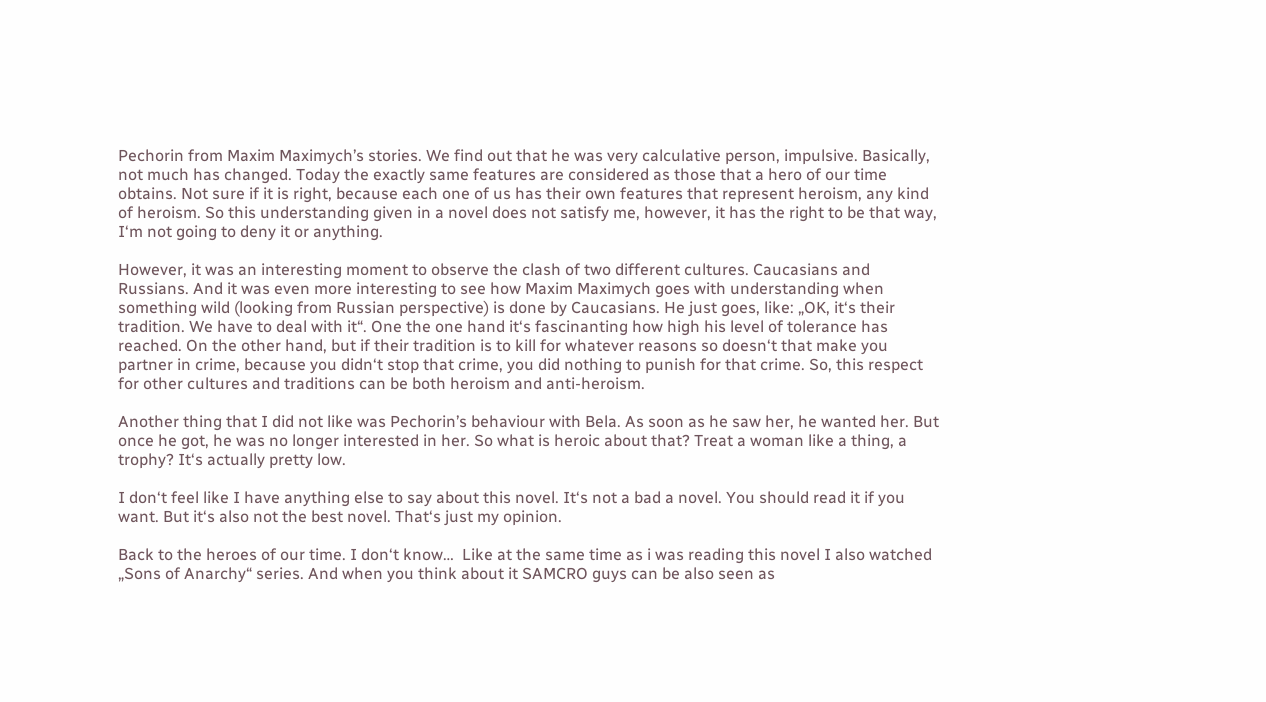Pechorin from Maxim Maximych’s stories. We find out that he was very calculative person, impulsive. Basically, not much has changed. Today the exactly same features are considered as those that a hero of our time obtains. Not sure if it is right, because each one of us has their own features that represent heroism, any kind of heroism. So this understanding given in a novel does not satisfy me, however, it has the right to be that way, I‘m not going to deny it or anything.

However, it was an interesting moment to observe the clash of two different cultures. Caucasians and Russians. And it was even more interesting to see how Maxim Maximych goes with understanding when something wild (looking from Russian perspective) is done by Caucasians. He just goes, like: „OK, it‘s their tradition. We have to deal with it“. One the one hand it‘s fascinanting how high his level of tolerance has reached. On the other hand, but if their tradition is to kill for whatever reasons so doesn‘t that make you partner in crime, because you didn‘t stop that crime, you did nothing to punish for that crime. So, this respect for other cultures and traditions can be both heroism and anti-heroism.

Another thing that I did not like was Pechorin’s behaviour with Bela. As soon as he saw her, he wanted her. But once he got, he was no longer interested in her. So what is heroic about that? Treat a woman like a thing, a trophy? It‘s actually pretty low.

I don‘t feel like I have anything else to say about this novel. It‘s not a bad a novel. You should read it if you want. But it‘s also not the best novel. That‘s just my opinion.

Back to the heroes of our time. I don‘t know…  Like at the same time as i was reading this novel I also watched „Sons of Anarchy“ series. And when you think about it SAMCRO guys can be also seen as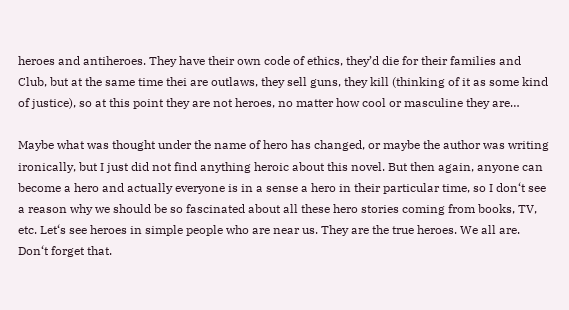heroes and antiheroes. They have their own code of ethics, they’d die for their families and Club, but at the same time thei are outlaws, they sell guns, they kill (thinking of it as some kind of justice), so at this point they are not heroes, no matter how cool or masculine they are…

Maybe what was thought under the name of hero has changed, or maybe the author was writing ironically, but I just did not find anything heroic about this novel. But then again, anyone can become a hero and actually everyone is in a sense a hero in their particular time, so I don‘t see a reason why we should be so fascinated about all these hero stories coming from books, TV, etc. Let‘s see heroes in simple people who are near us. They are the true heroes. We all are. Don‘t forget that.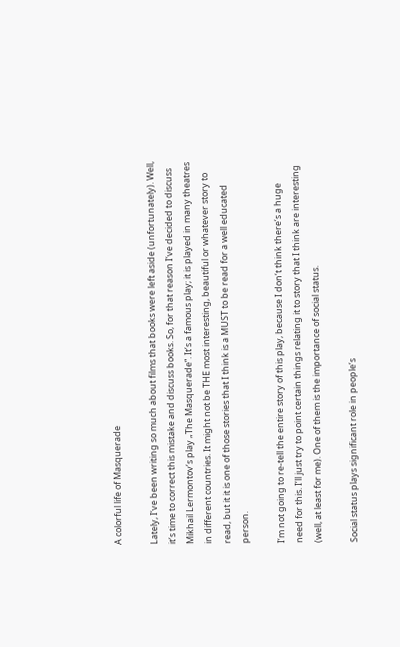A colorful life of Masquerade

Lately, I‘ve been writing so much about films that books were left aside (unfortunately). Well, it‘s time to correct this mistake and discuss books. So, for that reason I‘ve decided to discuss Mikhail Lermontov‘s play „The Masquerade“. It‘s a famous play; it is played in many theatres in different countries. It might not be THE most interesting, beautiful or whatever story to read, but it it is one of those stories that I think is a MUST to be read for a well educated person.

I‘m not going to re-tell the entire story of this play, because I don‘t think there‘s a huge need for this. I‘ll just try to point certain things relating it to story that I think are interesting (well, at least for me). One of them is the importance of social status.

Social status plays significant role in people‘s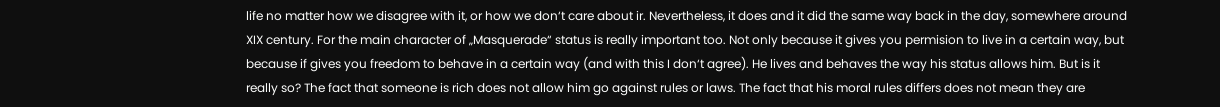life no matter how we disagree with it, or how we don‘t care about ir. Nevertheless, it does and it did the same way back in the day, somewhere around XIX century. For the main character of „Masquerade“ status is really important too. Not only because it gives you permision to live in a certain way, but because if gives you freedom to behave in a certain way (and with this I don‘t agree). He lives and behaves the way his status allows him. But is it really so? The fact that someone is rich does not allow him go against rules or laws. The fact that his moral rules differs does not mean they are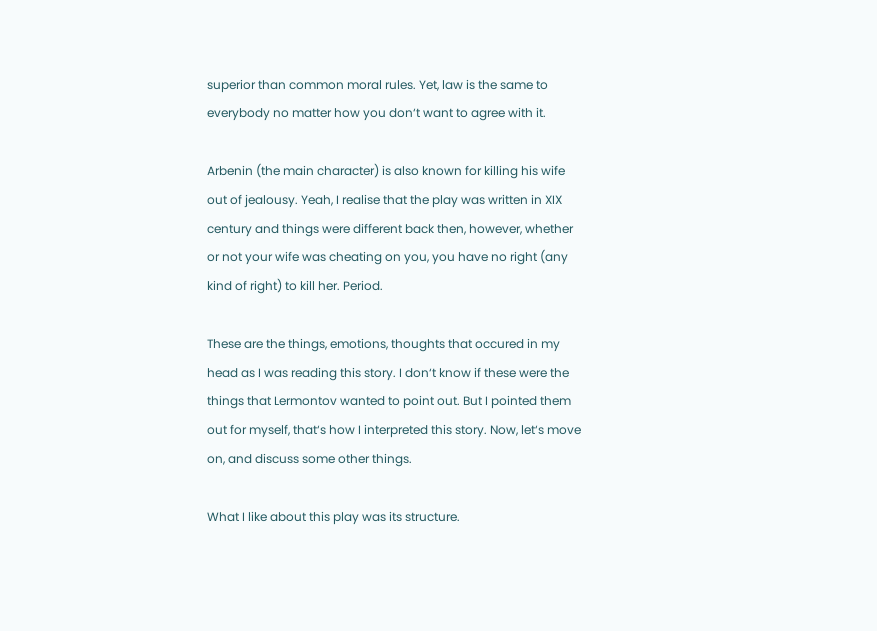superior than common moral rules. Yet, law is the same to everybody no matter how you don‘t want to agree with it.

Arbenin (the main character) is also known for killing his wife out of jealousy. Yeah, I realise that the play was written in XIX century and things were different back then, however, whether or not your wife was cheating on you, you have no right (any kind of right) to kill her. Period.

These are the things, emotions, thoughts that occured in my head as I was reading this story. I don‘t know if these were the things that Lermontov wanted to point out. But I pointed them out for myself, that‘s how I interpreted this story. Now, let‘s move on, and discuss some other things.

What I like about this play was its structure.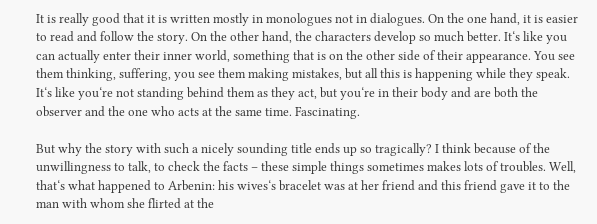It is really good that it is written mostly in monologues not in dialogues. On the one hand, it is easier to read and follow the story. On the other hand, the characters develop so much better. It‘s like you can actually enter their inner world, something that is on the other side of their appearance. You see them thinking, suffering, you see them making mistakes, but all this is happening while they speak. It‘s like you‘re not standing behind them as they act, but you‘re in their body and are both the observer and the one who acts at the same time. Fascinating.

But why the story with such a nicely sounding title ends up so tragically? I think because of the unwillingness to talk, to check the facts – these simple things sometimes makes lots of troubles. Well, that‘s what happened to Arbenin: his wives‘s bracelet was at her friend and this friend gave it to the man with whom she flirted at the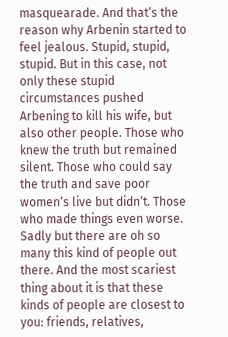masquearade. And that‘s the reason why Arbenin started to feel jealous. Stupid, stupid, stupid. But in this case, not only these stupid circumstances pushed Arbening to kill his wife, but also other people. Those who knew the truth but remained silent. Those who could say the truth and save poor women‘s live but didn‘t. Those who made things even worse. Sadly but there are oh so many this kind of people out there. And the most scariest thing about it is that these kinds of people are closest to you: friends, relatives,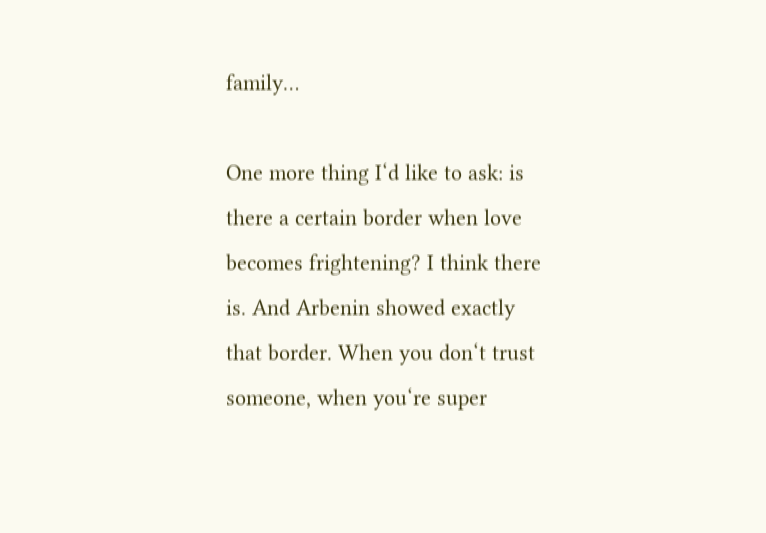family…

One more thing I‘d like to ask: is there a certain border when love becomes frightening? I think there is. And Arbenin showed exactly that border. When you don‘t trust someone, when you‘re super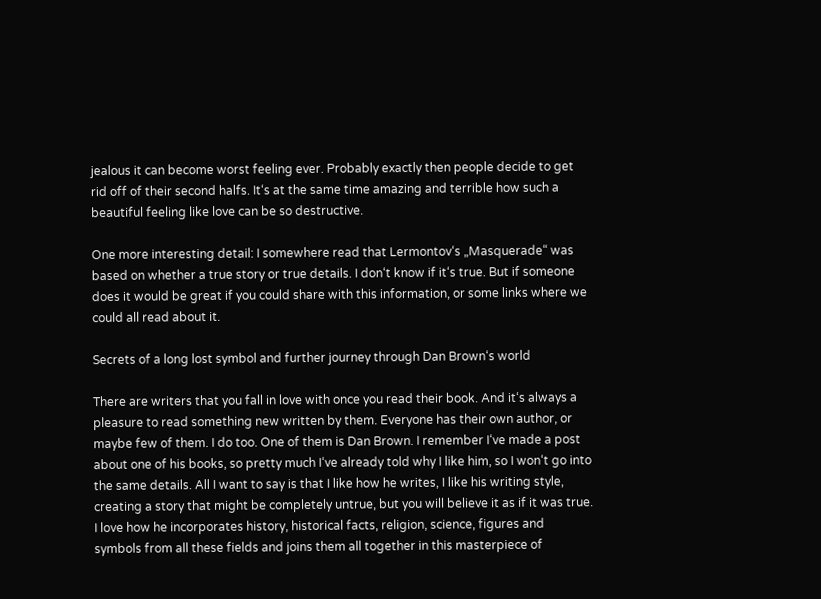jealous it can become worst feeling ever. Probably exactly then people decide to get rid off of their second halfs. It‘s at the same time amazing and terrible how such a beautiful feeling like love can be so destructive.

One more interesting detail: I somewhere read that Lermontov‘s „Masquerade“ was based on whether a true story or true details. I don‘t know if it‘s true. But if someone does it would be great if you could share with this information, or some links where we could all read about it.

Secrets of a long lost symbol and further journey through Dan Brown‘s world

There are writers that you fall in love with once you read their book. And it‘s always a pleasure to read something new written by them. Everyone has their own author, or maybe few of them. I do too. One of them is Dan Brown. I remember I‘ve made a post about one of his books, so pretty much I‘ve already told why I like him, so I won‘t go into the same details. All I want to say is that I like how he writes, I like his writing style, creating a story that might be completely untrue, but you will believe it as if it was true. I love how he incorporates history, historical facts, religion, science, figures and symbols from all these fields and joins them all together in this masterpiece of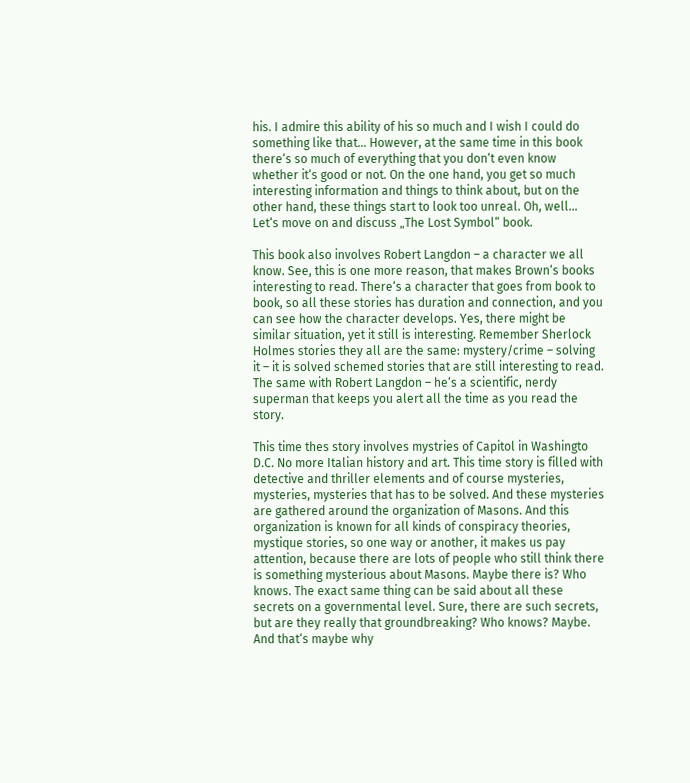his. I admire this ability of his so much and I wish I could do something like that… However, at the same time in this book there‘s so much of everything that you don‘t even know whether it‘s good or not. On the one hand, you get so much interesting information and things to think about, but on the other hand, these things start to look too unreal. Oh, well… Let‘s move on and discuss „The Lost Symbol“ book.

This book also involves Robert Langdon – a character we all know. See, this is one more reason, that makes Brown‘s books interesting to read. There‘s a character that goes from book to book, so all these stories has duration and connection, and you can see how the character develops. Yes, there might be similar situation, yet it still is interesting. Remember Sherlock Holmes stories they all are the same: mystery/crime – solving it – it is solved schemed stories that are still interesting to read. The same with Robert Langdon – he‘s a scientific, nerdy superman that keeps you alert all the time as you read the story.

This time thes story involves mystries of Capitol in Washingto D.C. No more Italian history and art. This time story is filled with detective and thriller elements and of course mysteries, mysteries, mysteries that has to be solved. And these mysteries are gathered around the organization of Masons. And this organization is known for all kinds of conspiracy theories, mystique stories, so one way or another, it makes us pay attention, because there are lots of people who still think there is something mysterious about Masons. Maybe there is? Who knows. The exact same thing can be said about all these secrets on a governmental level. Sure, there are such secrets, but are they really that groundbreaking? Who knows? Maybe. And that‘s maybe why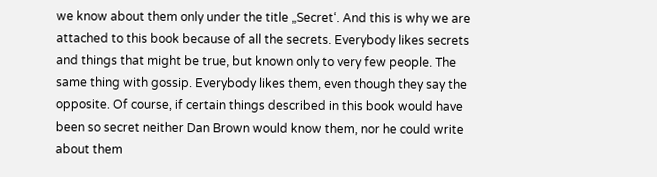we know about them only under the title „Secret‘. And this is why we are attached to this book because of all the secrets. Everybody likes secrets and things that might be true, but known only to very few people. The same thing with gossip. Everybody likes them, even though they say the opposite. Of course, if certain things described in this book would have been so secret neither Dan Brown would know them, nor he could write about them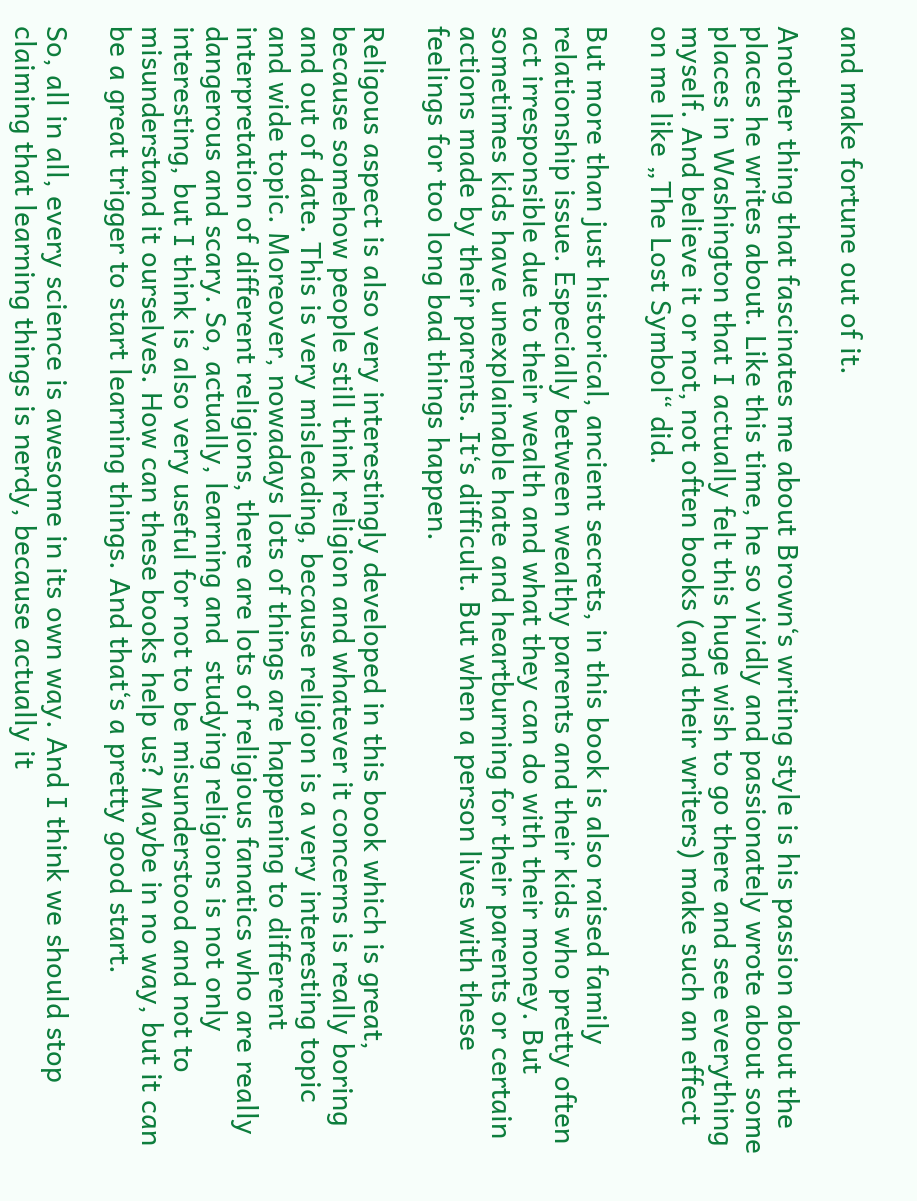and make fortune out of it.

Another thing that fascinates me about Brown‘s writing style is his passion about the places he writes about. Like this time, he so vividly and passionately wrote about some places in Washington that I actually felt this huge wish to go there and see everything myself. And believe it or not, not often books (and their writers) make such an effect on me like „The Lost Symbol“ did.

But more than just historical, ancient secrets, in this book is also raised family relationship issue. Especially between wealthy parents and their kids who pretty often act irresponsible due to their wealth and what they can do with their money. But sometimes kids have unexplainable hate and heartburning for their parents or certain actions made by their parents. It‘s difficult. But when a person lives with these feelings for too long bad things happen.

Religous aspect is also very interestingly developed in this book which is great, because somehow people still think religion and whatever it concerns is really boring and out of date. This is very misleading, because religion is a very interesting topic and wide topic. Moreover, nowadays lots of things are happening to different interpretation of different religions, there are lots of religious fanatics who are really dangerous and scary. So, actually, learning and  studying religions is not only interesting, but I think is also very useful for not to be misunderstood and not to misunderstand it ourselves. How can these books help us? Maybe in no way, but it can be a great trigger to start learning things. And that‘s a pretty good start.

So, all in all, every science is awesome in its own way. And I think we should stop claiming that learning things is nerdy, because actually it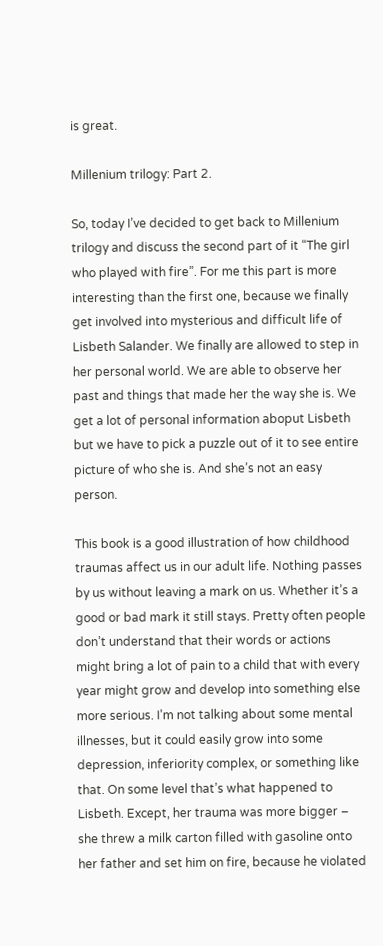is great.

Millenium trilogy: Part 2.

So, today I’ve decided to get back to Millenium trilogy and discuss the second part of it “The girl who played with fire”. For me this part is more interesting than the first one, because we finally get involved into mysterious and difficult life of Lisbeth Salander. We finally are allowed to step in her personal world. We are able to observe her past and things that made her the way she is. We get a lot of personal information aboput Lisbeth but we have to pick a puzzle out of it to see entire picture of who she is. And she’s not an easy person.

This book is a good illustration of how childhood traumas affect us in our adult life. Nothing passes by us without leaving a mark on us. Whether it’s a good or bad mark it still stays. Pretty often people don’t understand that their words or actions might bring a lot of pain to a child that with every year might grow and develop into something else more serious. I’m not talking about some mental illnesses, but it could easily grow into some depression, inferiority complex, or something like that. On some level that’s what happened to Lisbeth. Except, her trauma was more bigger – she threw a milk carton filled with gasoline onto her father and set him on fire, because he violated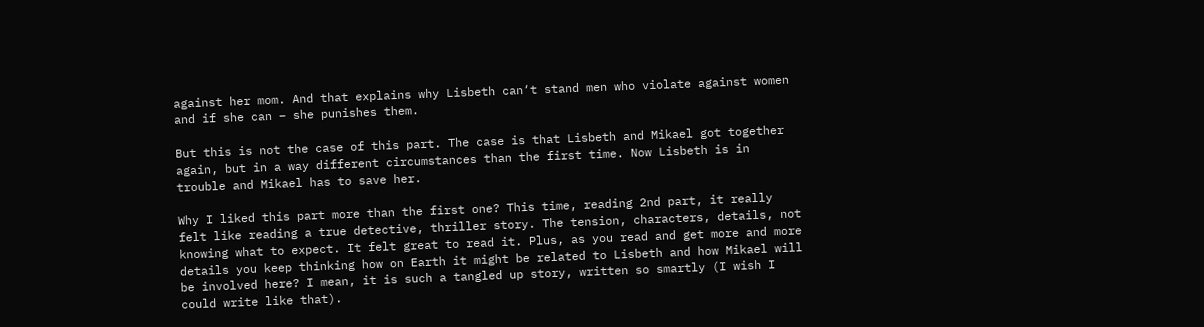against her mom. And that explains why Lisbeth can‘t stand men who violate against women and if she can – she punishes them.

But this is not the case of this part. The case is that Lisbeth and Mikael got together again, but in a way different circumstances than the first time. Now Lisbeth is in trouble and Mikael has to save her.

Why I liked this part more than the first one? This time, reading 2nd part, it really felt like reading a true detective, thriller story. The tension, characters, details, not knowing what to expect. It felt great to read it. Plus, as you read and get more and more details you keep thinking how on Earth it might be related to Lisbeth and how Mikael will be involved here? I mean, it is such a tangled up story, written so smartly (I wish I could write like that).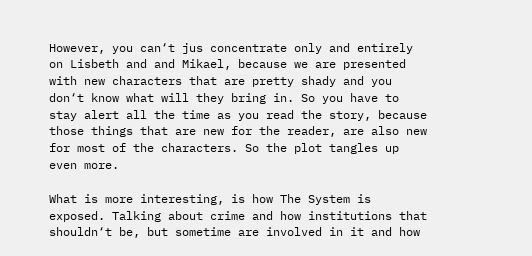However, you can‘t jus concentrate only and entirely on Lisbeth and and Mikael, because we are presented with new characters that are pretty shady and you don‘t know what will they bring in. So you have to stay alert all the time as you read the story, because those things that are new for the reader, are also new for most of the characters. So the plot tangles up even more.

What is more interesting, is how The System is exposed. Talking about crime and how institutions that shouldn‘t be, but sometime are involved in it and how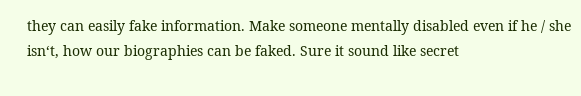they can easily fake information. Make someone mentally disabled even if he / she isn‘t, how our biographies can be faked. Sure it sound like secret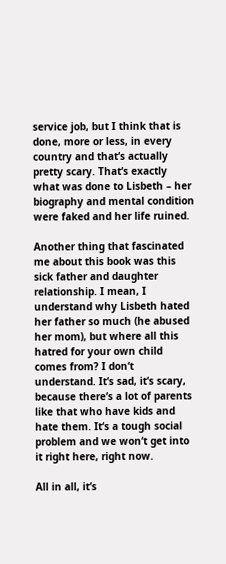service job, but I think that is done, more or less, in every country and that‘s actually pretty scary. That‘s exactly what was done to Lisbeth – her biography and mental condition were faked and her life ruined.

Another thing that fascinated me about this book was this sick father and daughter relationship. I mean, I understand why Lisbeth hated her father so much (he abused her mom), but where all this hatred for your own child comes from? I don‘t understand. It‘s sad, it‘s scary, because there‘s a lot of parents like that who have kids and hate them. It‘s a tough social problem and we won‘t get into it right here, right now.

All in all, it‘s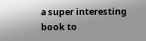a super interesting book to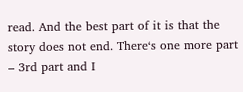read. And the best part of it is that the story does not end. There‘s one more part – 3rd part and I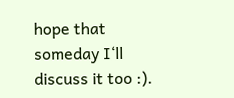hope that someday I‘ll discuss it too :).